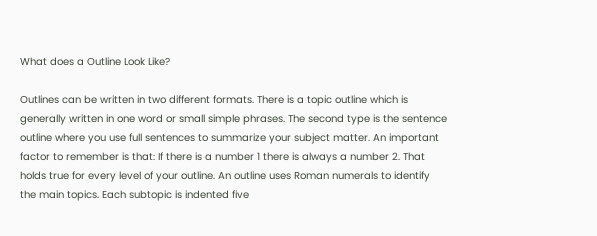What does a Outline Look Like?

Outlines can be written in two different formats. There is a topic outline which is generally written in one word or small simple phrases. The second type is the sentence outline where you use full sentences to summarize your subject matter. An important factor to remember is that: If there is a number 1 there is always a number 2. That holds true for every level of your outline. An outline uses Roman numerals to identify the main topics. Each subtopic is indented five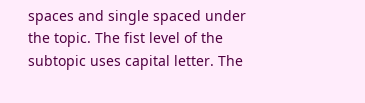spaces and single spaced under the topic. The fist level of the subtopic uses capital letter. The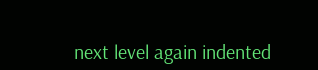next level again indented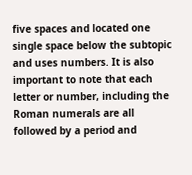five spaces and located one single space below the subtopic and uses numbers. It is also important to note that each letter or number, including the Roman numerals are all followed by a period and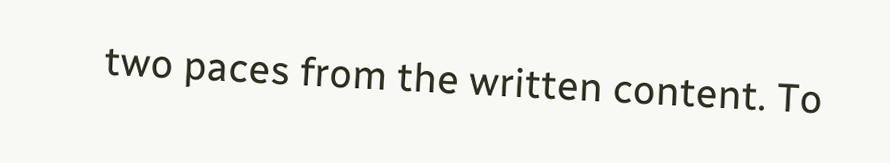two paces from the written content. To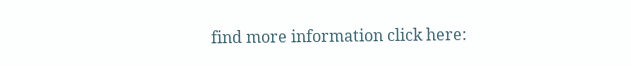find more information click here: